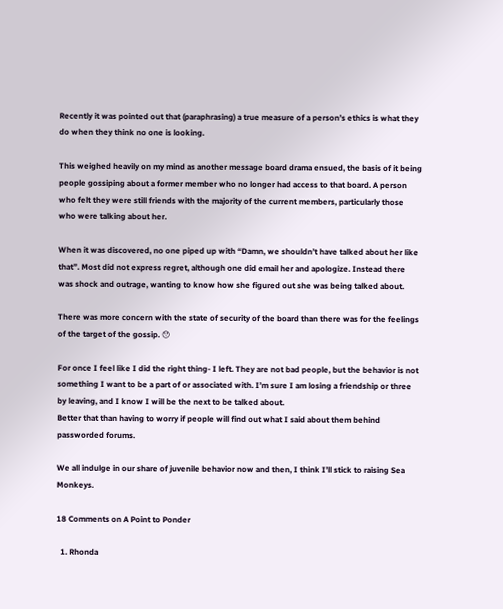Recently it was pointed out that (paraphrasing) a true measure of a person’s ethics is what they do when they think no one is looking.

This weighed heavily on my mind as another message board drama ensued, the basis of it being people gossiping about a former member who no longer had access to that board. A person who felt they were still friends with the majority of the current members, particularly those who were talking about her.

When it was discovered, no one piped up with “Damn, we shouldn’t have talked about her like that”. Most did not express regret, although one did email her and apologize. Instead there was shock and outrage, wanting to know how she figured out she was being talked about.

There was more concern with the state of security of the board than there was for the feelings of the target of the gossip. 😯

For once I feel like I did the right thing- I left. They are not bad people, but the behavior is not something I want to be a part of or associated with. I’m sure I am losing a friendship or three by leaving, and I know I will be the next to be talked about.
Better that than having to worry if people will find out what I said about them behind passworded forums.

We all indulge in our share of juvenile behavior now and then, I think I’ll stick to raising Sea Monkeys.

18 Comments on A Point to Ponder

  1. Rhonda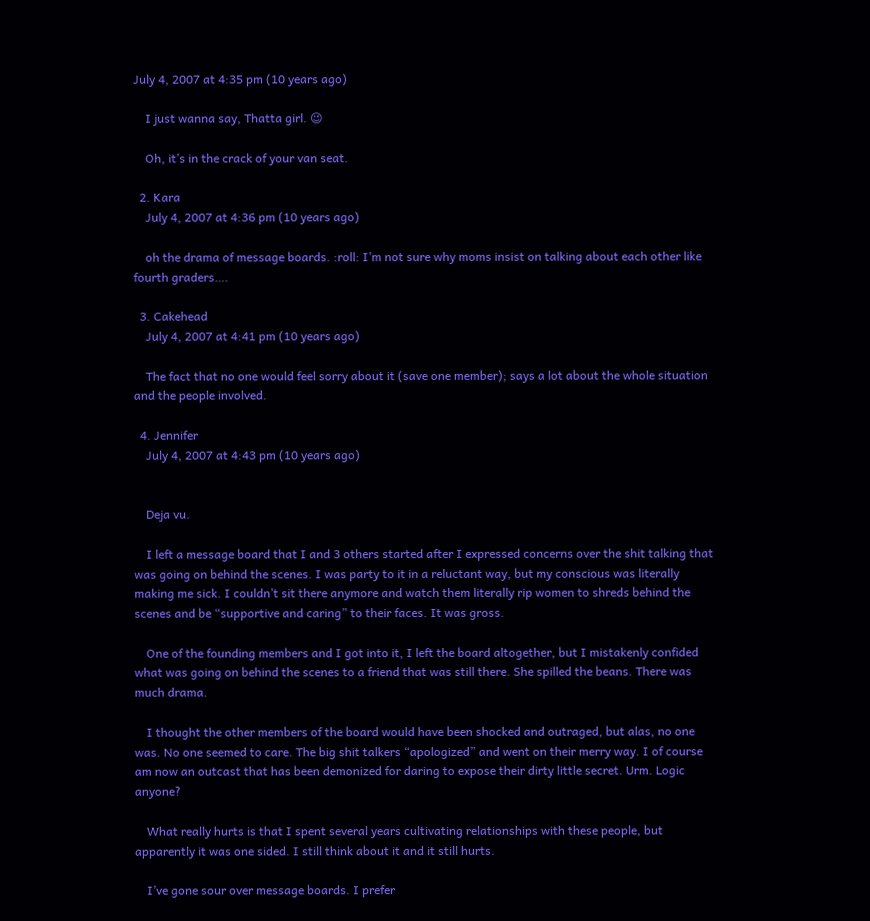July 4, 2007 at 4:35 pm (10 years ago)

    I just wanna say, Thatta girl. 😉

    Oh, it’s in the crack of your van seat.

  2. Kara
    July 4, 2007 at 4:36 pm (10 years ago)

    oh the drama of message boards. :roll: I’m not sure why moms insist on talking about each other like fourth graders….

  3. Cakehead
    July 4, 2007 at 4:41 pm (10 years ago)

    The fact that no one would feel sorry about it (save one member); says a lot about the whole situation and the people involved.

  4. Jennifer
    July 4, 2007 at 4:43 pm (10 years ago)


    Deja vu.

    I left a message board that I and 3 others started after I expressed concerns over the shit talking that was going on behind the scenes. I was party to it in a reluctant way, but my conscious was literally making me sick. I couldn’t sit there anymore and watch them literally rip women to shreds behind the scenes and be “supportive and caring” to their faces. It was gross.

    One of the founding members and I got into it, I left the board altogether, but I mistakenly confided what was going on behind the scenes to a friend that was still there. She spilled the beans. There was much drama.

    I thought the other members of the board would have been shocked and outraged, but alas, no one was. No one seemed to care. The big shit talkers “apologized” and went on their merry way. I of course am now an outcast that has been demonized for daring to expose their dirty little secret. Urm. Logic anyone?

    What really hurts is that I spent several years cultivating relationships with these people, but apparently it was one sided. I still think about it and it still hurts.

    I’ve gone sour over message boards. I prefer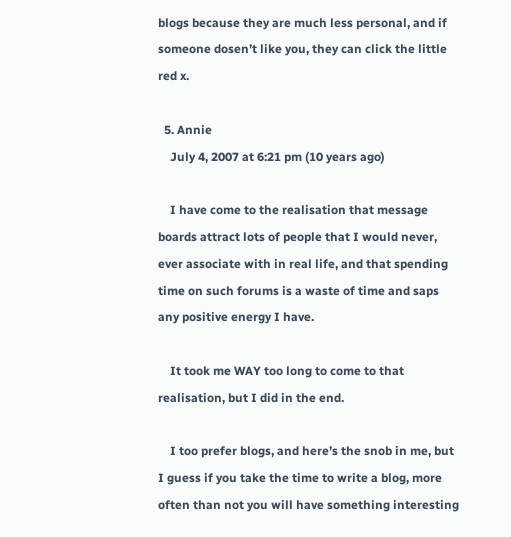blogs because they are much less personal, and if someone dosen’t like you, they can click the little red x.

  5. Annie
    July 4, 2007 at 6:21 pm (10 years ago)

    I have come to the realisation that message boards attract lots of people that I would never, ever associate with in real life, and that spending time on such forums is a waste of time and saps any positive energy I have.

    It took me WAY too long to come to that realisation, but I did in the end.

    I too prefer blogs, and here’s the snob in me, but I guess if you take the time to write a blog, more often than not you will have something interesting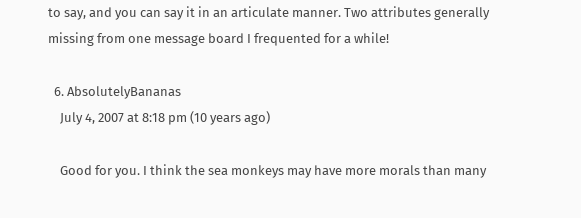to say, and you can say it in an articulate manner. Two attributes generally missing from one message board I frequented for a while!

  6. AbsolutelyBananas
    July 4, 2007 at 8:18 pm (10 years ago)

    Good for you. I think the sea monkeys may have more morals than many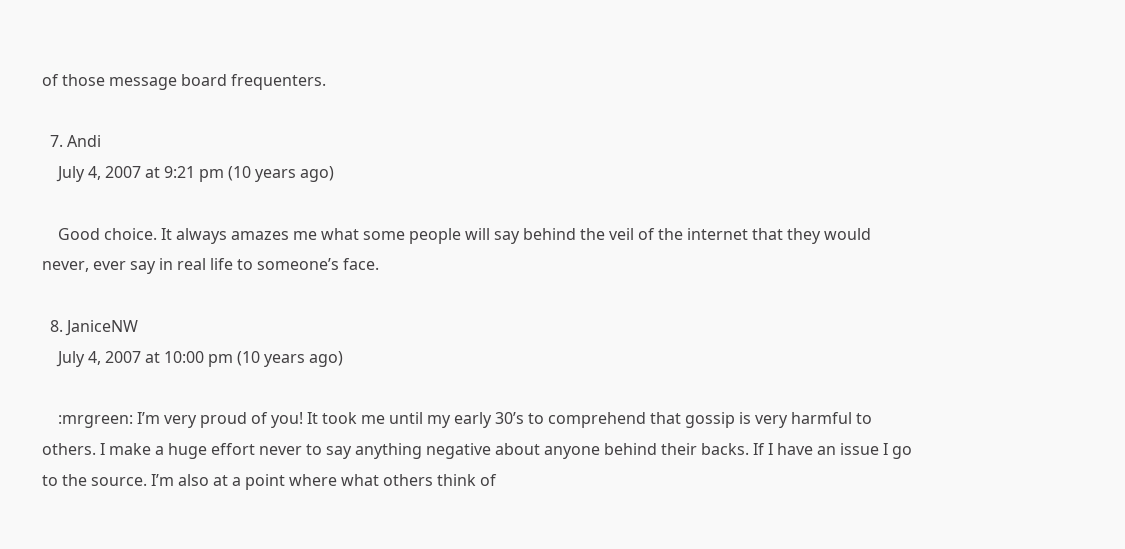of those message board frequenters.

  7. Andi
    July 4, 2007 at 9:21 pm (10 years ago)

    Good choice. It always amazes me what some people will say behind the veil of the internet that they would never, ever say in real life to someone’s face.

  8. JaniceNW
    July 4, 2007 at 10:00 pm (10 years ago)

    :mrgreen: I’m very proud of you! It took me until my early 30’s to comprehend that gossip is very harmful to others. I make a huge effort never to say anything negative about anyone behind their backs. If I have an issue I go to the source. I’m also at a point where what others think of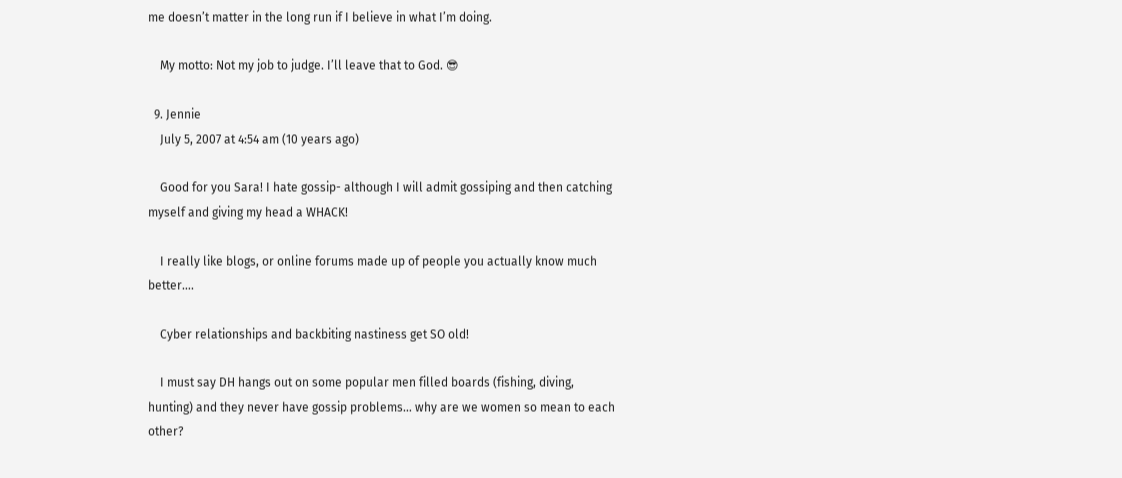me doesn’t matter in the long run if I believe in what I’m doing.

    My motto: Not my job to judge. I’ll leave that to God. 😎

  9. Jennie
    July 5, 2007 at 4:54 am (10 years ago)

    Good for you Sara! I hate gossip- although I will admit gossiping and then catching myself and giving my head a WHACK!

    I really like blogs, or online forums made up of people you actually know much better….

    Cyber relationships and backbiting nastiness get SO old!

    I must say DH hangs out on some popular men filled boards (fishing, diving, hunting) and they never have gossip problems… why are we women so mean to each other?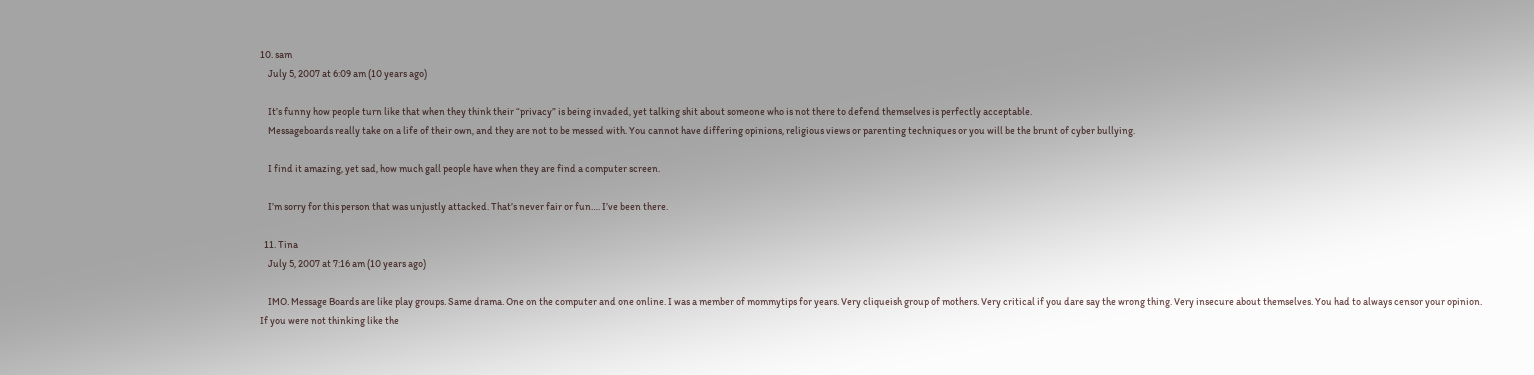10. sam
    July 5, 2007 at 6:09 am (10 years ago)

    It’s funny how people turn like that when they think their “privacy” is being invaded, yet talking shit about someone who is not there to defend themselves is perfectly acceptable.
    Messageboards really take on a life of their own, and they are not to be messed with. You cannot have differing opinions, religious views or parenting techniques or you will be the brunt of cyber bullying.

    I find it amazing, yet sad, how much gall people have when they are find a computer screen.

    I’m sorry for this person that was unjustly attacked. That’s never fair or fun…. I’ve been there.

  11. Tina
    July 5, 2007 at 7:16 am (10 years ago)

    IMO. Message Boards are like play groups. Same drama. One on the computer and one online. I was a member of mommytips for years. Very cliqueish group of mothers. Very critical if you dare say the wrong thing. Very insecure about themselves. You had to always censor your opinion. If you were not thinking like the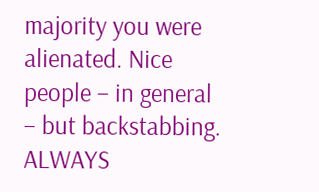majority you were alienated. Nice people – in general – but backstabbing. ALWAYS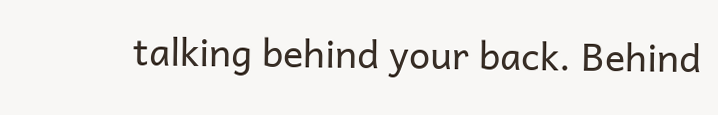talking behind your back. Behind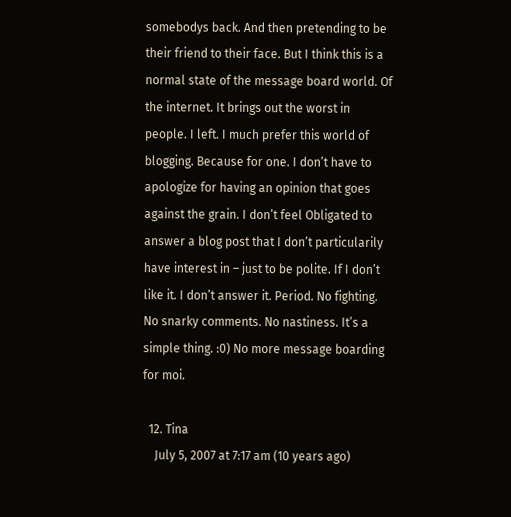somebodys back. And then pretending to be their friend to their face. But I think this is a normal state of the message board world. Of the internet. It brings out the worst in people. I left. I much prefer this world of blogging. Because for one. I don’t have to apologize for having an opinion that goes against the grain. I don’t feel Obligated to answer a blog post that I don’t particularily have interest in – just to be polite. If I don’t like it. I don’t answer it. Period. No fighting. No snarky comments. No nastiness. It’s a simple thing. :0) No more message boarding for moi.

  12. Tina
    July 5, 2007 at 7:17 am (10 years ago)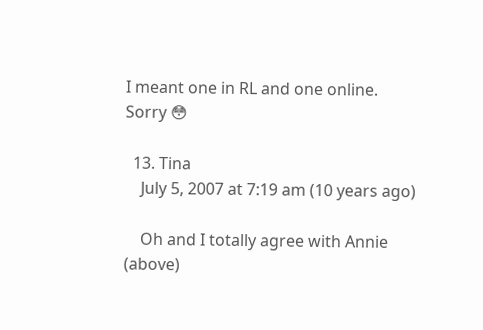I meant one in RL and one online. Sorry 😳

  13. Tina
    July 5, 2007 at 7:19 am (10 years ago)

    Oh and I totally agree with Annie (above)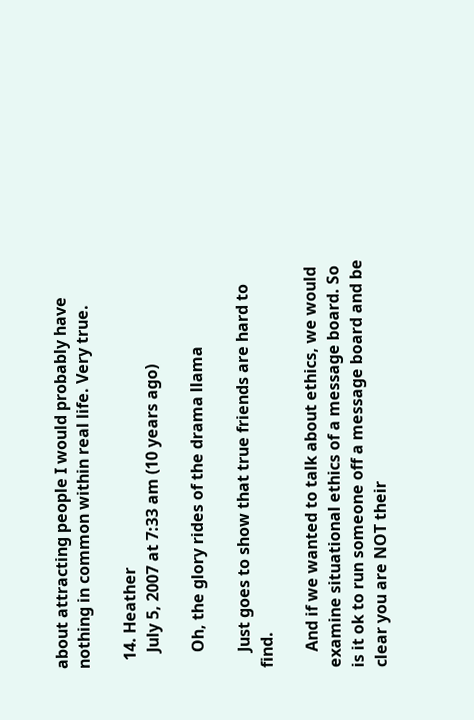about attracting people I would probably have nothing in common within real life. Very true.

  14. Heather
    July 5, 2007 at 7:33 am (10 years ago)

    Oh, the glory rides of the drama llama

    Just goes to show that true friends are hard to find.

    And if we wanted to talk about ethics, we would examine situational ethics of a message board. So is it ok to run someone off a message board and be clear you are NOT their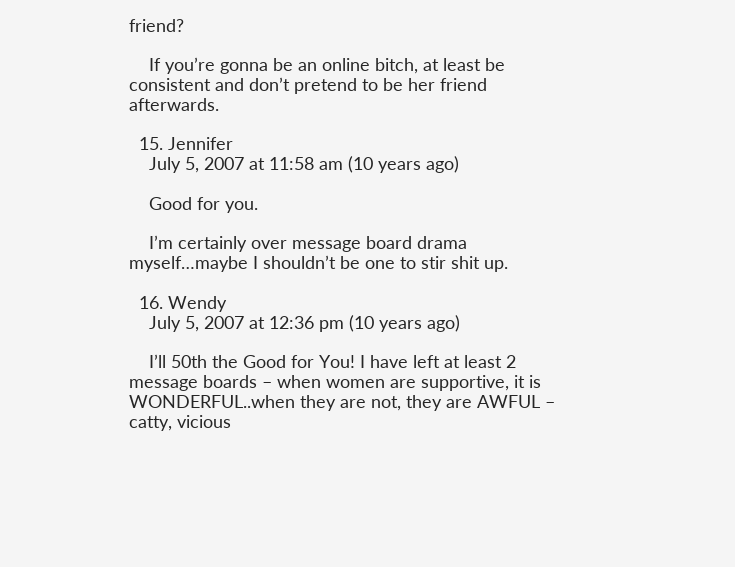friend?

    If you’re gonna be an online bitch, at least be consistent and don’t pretend to be her friend afterwards.

  15. Jennifer
    July 5, 2007 at 11:58 am (10 years ago)

    Good for you.

    I’m certainly over message board drama myself…maybe I shouldn’t be one to stir shit up.

  16. Wendy
    July 5, 2007 at 12:36 pm (10 years ago)

    I’ll 50th the Good for You! I have left at least 2 message boards – when women are supportive, it is WONDERFUL..when they are not, they are AWFUL – catty, vicious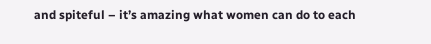and spiteful – it’s amazing what women can do to each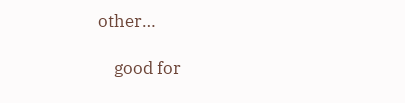other…

    good for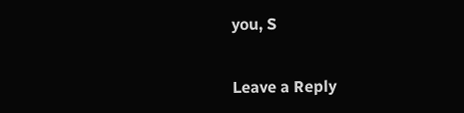you, S


Leave a Reply